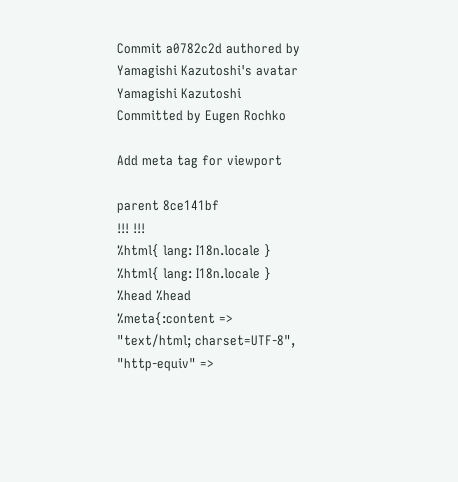Commit a0782c2d authored by Yamagishi Kazutoshi's avatar Yamagishi Kazutoshi Committed by Eugen Rochko

Add meta tag for viewport

parent 8ce141bf
!!! !!!
%html{ lang: I18n.locale } %html{ lang: I18n.locale }
%head %head
%meta{:content => "text/html; charset=UTF-8", "http-equiv" =>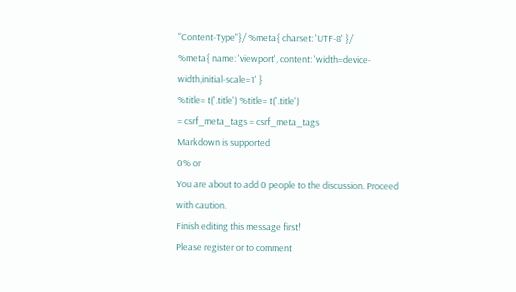"Content-Type"}/ %meta{ charset: 'UTF-8' }/
%meta{ name: 'viewport', content: 'width=device-width,initial-scale=1' }
%title= t('.title') %title= t('.title')
= csrf_meta_tags = csrf_meta_tags
Markdown is supported
0% or
You are about to add 0 people to the discussion. Proceed with caution.
Finish editing this message first!
Please register or to comment